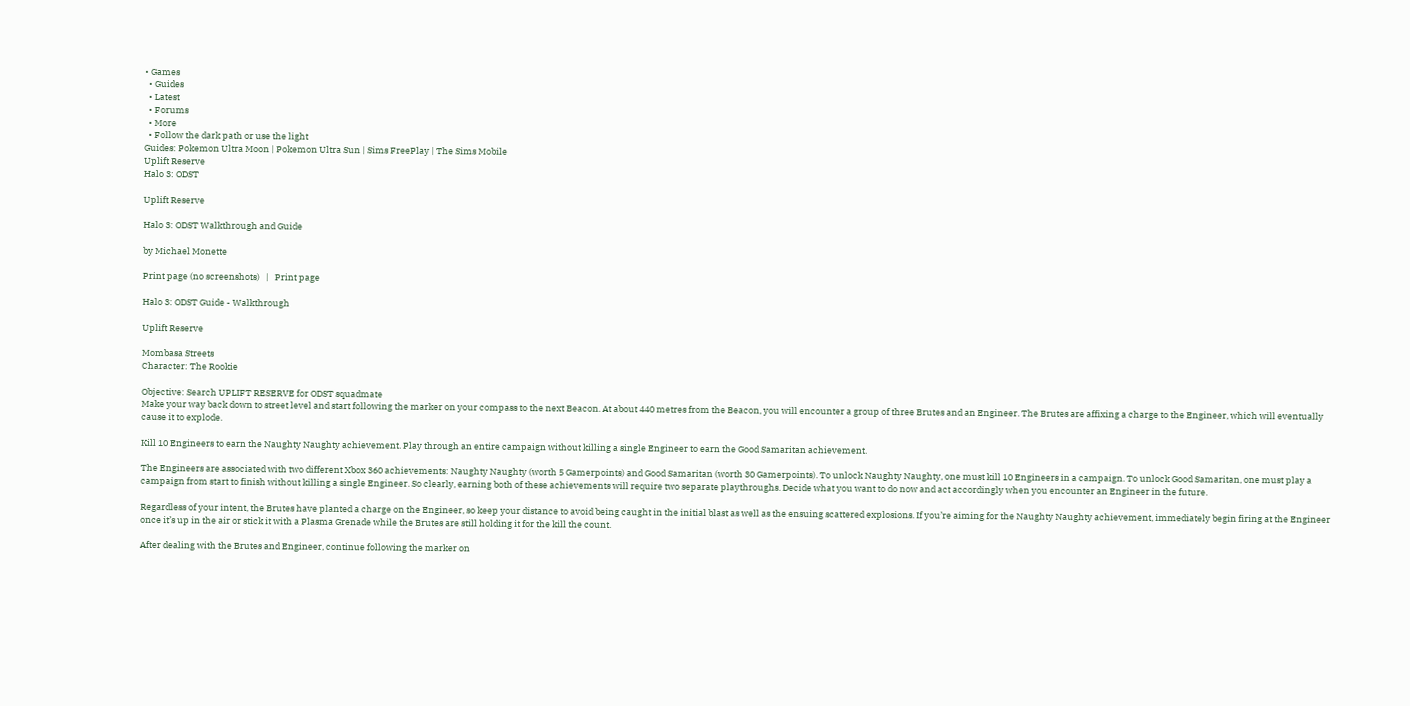• Games
  • Guides
  • Latest
  • Forums
  • More
  • Follow the dark path or use the light
Guides: Pokemon Ultra Moon | Pokemon Ultra Sun | Sims FreePlay | The Sims Mobile
Uplift Reserve
Halo 3: ODST

Uplift Reserve

Halo 3: ODST Walkthrough and Guide

by Michael Monette

Print page (no screenshots)   |   Print page

Halo 3: ODST Guide - Walkthrough

Uplift Reserve

Mombasa Streets
Character: The Rookie

Objective: Search UPLIFT RESERVE for ODST squadmate
Make your way back down to street level and start following the marker on your compass to the next Beacon. At about 440 metres from the Beacon, you will encounter a group of three Brutes and an Engineer. The Brutes are affixing a charge to the Engineer, which will eventually cause it to explode.

Kill 10 Engineers to earn the Naughty Naughty achievement. Play through an entire campaign without killing a single Engineer to earn the Good Samaritan achievement.

The Engineers are associated with two different Xbox 360 achievements: Naughty Naughty (worth 5 Gamerpoints) and Good Samaritan (worth 30 Gamerpoints). To unlock Naughty Naughty, one must kill 10 Engineers in a campaign. To unlock Good Samaritan, one must play a campaign from start to finish without killing a single Engineer. So clearly, earning both of these achievements will require two separate playthroughs. Decide what you want to do now and act accordingly when you encounter an Engineer in the future.

Regardless of your intent, the Brutes have planted a charge on the Engineer, so keep your distance to avoid being caught in the initial blast as well as the ensuing scattered explosions. If you’re aiming for the Naughty Naughty achievement, immediately begin firing at the Engineer once it’s up in the air or stick it with a Plasma Grenade while the Brutes are still holding it for the kill the count.

After dealing with the Brutes and Engineer, continue following the marker on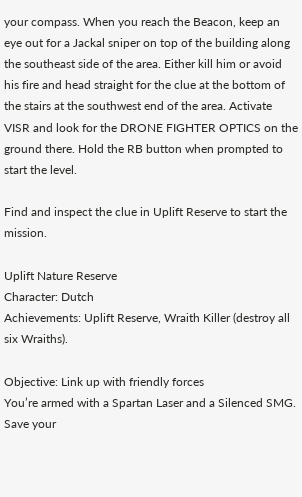your compass. When you reach the Beacon, keep an eye out for a Jackal sniper on top of the building along the southeast side of the area. Either kill him or avoid his fire and head straight for the clue at the bottom of the stairs at the southwest end of the area. Activate VISR and look for the DRONE FIGHTER OPTICS on the ground there. Hold the RB button when prompted to start the level.

Find and inspect the clue in Uplift Reserve to start the mission.

Uplift Nature Reserve
Character: Dutch
Achievements: Uplift Reserve, Wraith Killer (destroy all six Wraiths).

Objective: Link up with friendly forces
You’re armed with a Spartan Laser and a Silenced SMG. Save your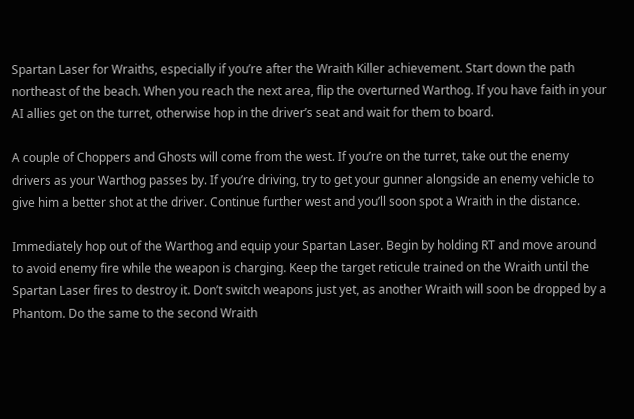Spartan Laser for Wraiths, especially if you’re after the Wraith Killer achievement. Start down the path northeast of the beach. When you reach the next area, flip the overturned Warthog. If you have faith in your AI allies get on the turret, otherwise hop in the driver’s seat and wait for them to board.

A couple of Choppers and Ghosts will come from the west. If you’re on the turret, take out the enemy drivers as your Warthog passes by. If you’re driving, try to get your gunner alongside an enemy vehicle to give him a better shot at the driver. Continue further west and you’ll soon spot a Wraith in the distance.

Immediately hop out of the Warthog and equip your Spartan Laser. Begin by holding RT and move around to avoid enemy fire while the weapon is charging. Keep the target reticule trained on the Wraith until the Spartan Laser fires to destroy it. Don’t switch weapons just yet, as another Wraith will soon be dropped by a Phantom. Do the same to the second Wraith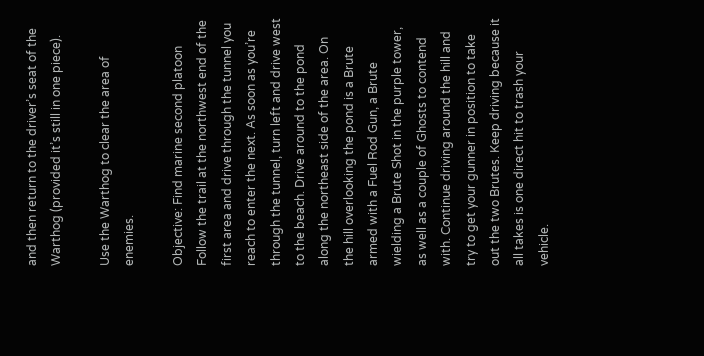and then return to the driver’s seat of the Warthog (provided it’s still in one piece).

Use the Warthog to clear the area of enemies.

Objective: Find marine second platoon
Follow the trail at the northwest end of the first area and drive through the tunnel you reach to enter the next. As soon as you’re through the tunnel, turn left and drive west to the beach. Drive around to the pond along the northeast side of the area. On the hill overlooking the pond is a Brute armed with a Fuel Rod Gun, a Brute wielding a Brute Shot in the purple tower, as well as a couple of Ghosts to contend with. Continue driving around the hill and try to get your gunner in position to take out the two Brutes. Keep driving because it all takes is one direct hit to trash your vehicle.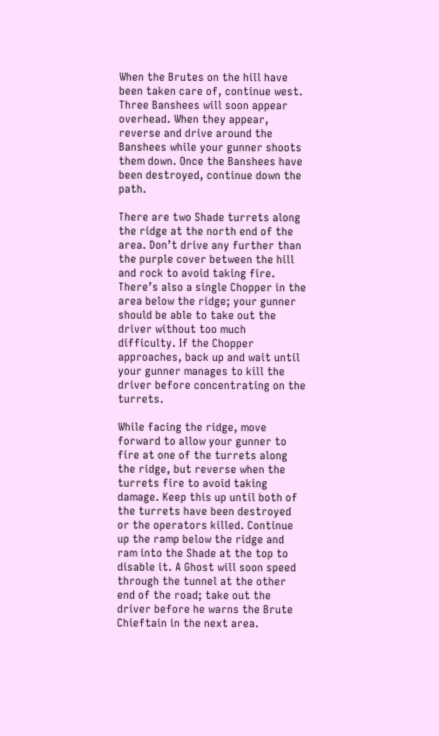When the Brutes on the hill have been taken care of, continue west. Three Banshees will soon appear overhead. When they appear, reverse and drive around the Banshees while your gunner shoots them down. Once the Banshees have been destroyed, continue down the path.

There are two Shade turrets along the ridge at the north end of the area. Don’t drive any further than the purple cover between the hill and rock to avoid taking fire. There’s also a single Chopper in the area below the ridge; your gunner should be able to take out the driver without too much difficulty. If the Chopper approaches, back up and wait until your gunner manages to kill the driver before concentrating on the turrets.

While facing the ridge, move forward to allow your gunner to fire at one of the turrets along the ridge, but reverse when the turrets fire to avoid taking damage. Keep this up until both of the turrets have been destroyed or the operators killed. Continue up the ramp below the ridge and ram into the Shade at the top to disable it. A Ghost will soon speed through the tunnel at the other end of the road; take out the driver before he warns the Brute Chieftain in the next area.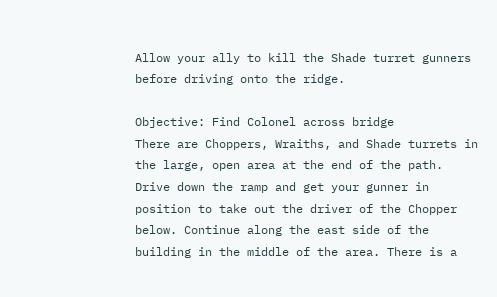Allow your ally to kill the Shade turret gunners before driving onto the ridge.

Objective: Find Colonel across bridge
There are Choppers, Wraiths, and Shade turrets in the large, open area at the end of the path. Drive down the ramp and get your gunner in position to take out the driver of the Chopper below. Continue along the east side of the building in the middle of the area. There is a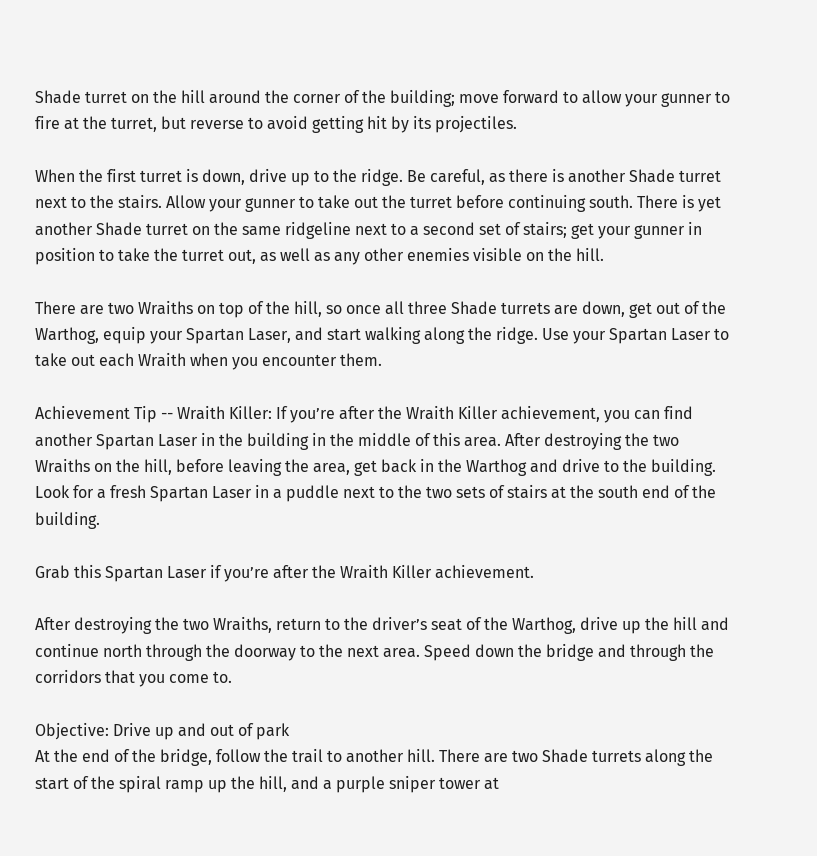Shade turret on the hill around the corner of the building; move forward to allow your gunner to fire at the turret, but reverse to avoid getting hit by its projectiles.

When the first turret is down, drive up to the ridge. Be careful, as there is another Shade turret next to the stairs. Allow your gunner to take out the turret before continuing south. There is yet another Shade turret on the same ridgeline next to a second set of stairs; get your gunner in position to take the turret out, as well as any other enemies visible on the hill.

There are two Wraiths on top of the hill, so once all three Shade turrets are down, get out of the Warthog, equip your Spartan Laser, and start walking along the ridge. Use your Spartan Laser to take out each Wraith when you encounter them.

Achievement Tip -- Wraith Killer: If you’re after the Wraith Killer achievement, you can find another Spartan Laser in the building in the middle of this area. After destroying the two Wraiths on the hill, before leaving the area, get back in the Warthog and drive to the building. Look for a fresh Spartan Laser in a puddle next to the two sets of stairs at the south end of the building.

Grab this Spartan Laser if you’re after the Wraith Killer achievement.

After destroying the two Wraiths, return to the driver’s seat of the Warthog, drive up the hill and continue north through the doorway to the next area. Speed down the bridge and through the corridors that you come to.

Objective: Drive up and out of park
At the end of the bridge, follow the trail to another hill. There are two Shade turrets along the start of the spiral ramp up the hill, and a purple sniper tower at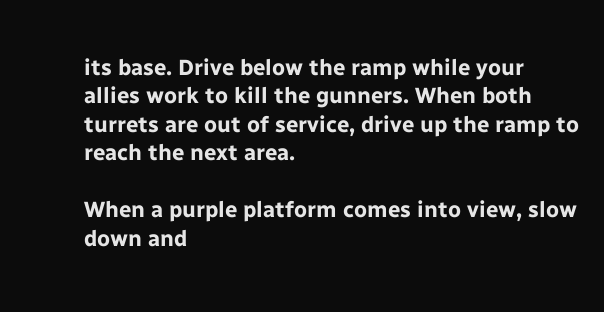its base. Drive below the ramp while your allies work to kill the gunners. When both turrets are out of service, drive up the ramp to reach the next area.

When a purple platform comes into view, slow down and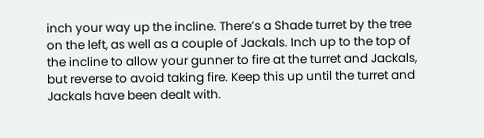inch your way up the incline. There’s a Shade turret by the tree on the left, as well as a couple of Jackals. Inch up to the top of the incline to allow your gunner to fire at the turret and Jackals, but reverse to avoid taking fire. Keep this up until the turret and Jackals have been dealt with.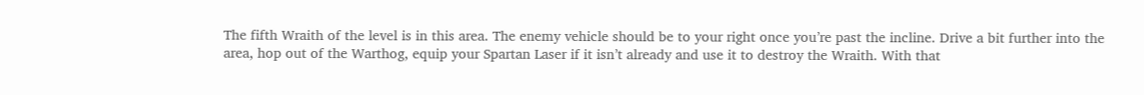The fifth Wraith of the level is in this area. The enemy vehicle should be to your right once you’re past the incline. Drive a bit further into the area, hop out of the Warthog, equip your Spartan Laser if it isn’t already and use it to destroy the Wraith. With that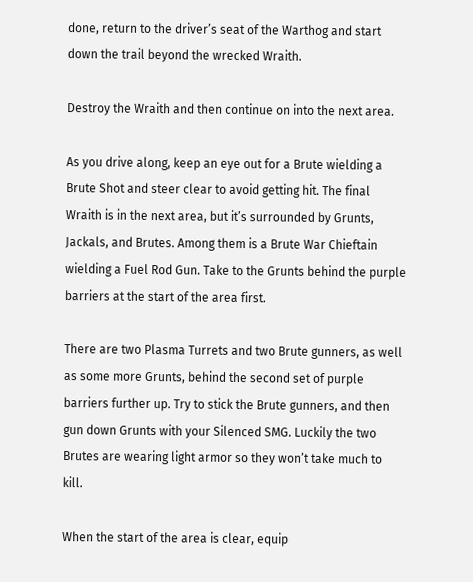done, return to the driver’s seat of the Warthog and start down the trail beyond the wrecked Wraith.

Destroy the Wraith and then continue on into the next area.

As you drive along, keep an eye out for a Brute wielding a Brute Shot and steer clear to avoid getting hit. The final Wraith is in the next area, but it’s surrounded by Grunts, Jackals, and Brutes. Among them is a Brute War Chieftain wielding a Fuel Rod Gun. Take to the Grunts behind the purple barriers at the start of the area first.

There are two Plasma Turrets and two Brute gunners, as well as some more Grunts, behind the second set of purple barriers further up. Try to stick the Brute gunners, and then gun down Grunts with your Silenced SMG. Luckily the two Brutes are wearing light armor so they won’t take much to kill.

When the start of the area is clear, equip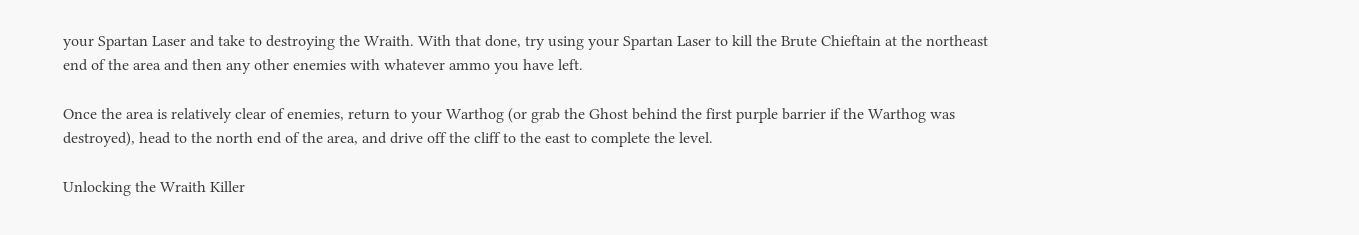your Spartan Laser and take to destroying the Wraith. With that done, try using your Spartan Laser to kill the Brute Chieftain at the northeast end of the area and then any other enemies with whatever ammo you have left.

Once the area is relatively clear of enemies, return to your Warthog (or grab the Ghost behind the first purple barrier if the Warthog was destroyed), head to the north end of the area, and drive off the cliff to the east to complete the level.

Unlocking the Wraith Killer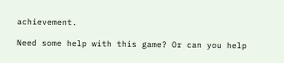achievement.

Need some help with this game? Or can you help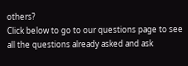others?
Click below to go to our questions page to see all the questions already asked and ask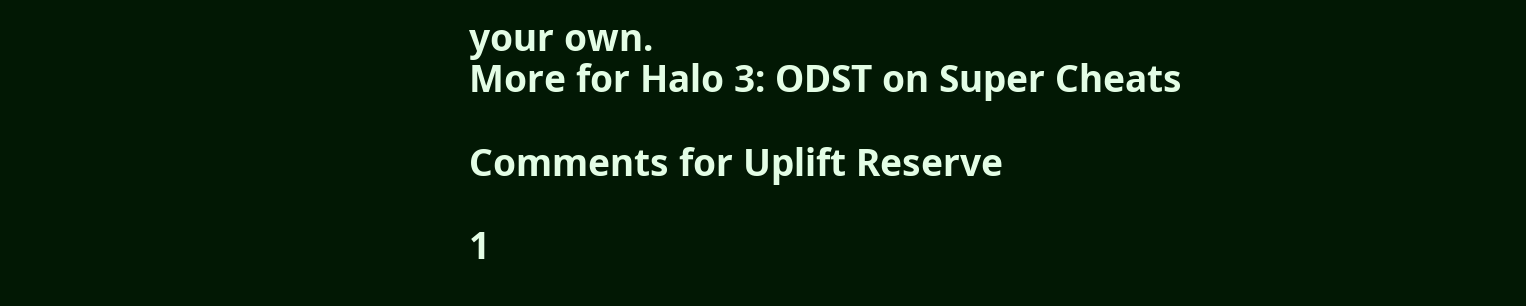your own.
More for Halo 3: ODST on Super Cheats

Comments for Uplift Reserve

1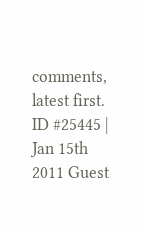comments, latest first.
ID #25445 | Jan 15th 2011 Guest